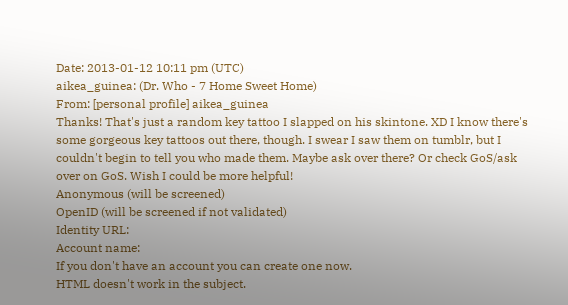Date: 2013-01-12 10:11 pm (UTC)
aikea_guinea: (Dr. Who - 7 Home Sweet Home)
From: [personal profile] aikea_guinea
Thanks! That's just a random key tattoo I slapped on his skintone. XD I know there's some gorgeous key tattoos out there, though. I swear I saw them on tumblr, but I couldn't begin to tell you who made them. Maybe ask over there? Or check GoS/ask over on GoS. Wish I could be more helpful!
Anonymous (will be screened)
OpenID (will be screened if not validated)
Identity URL:
Account name:
If you don't have an account you can create one now.
HTML doesn't work in the subject.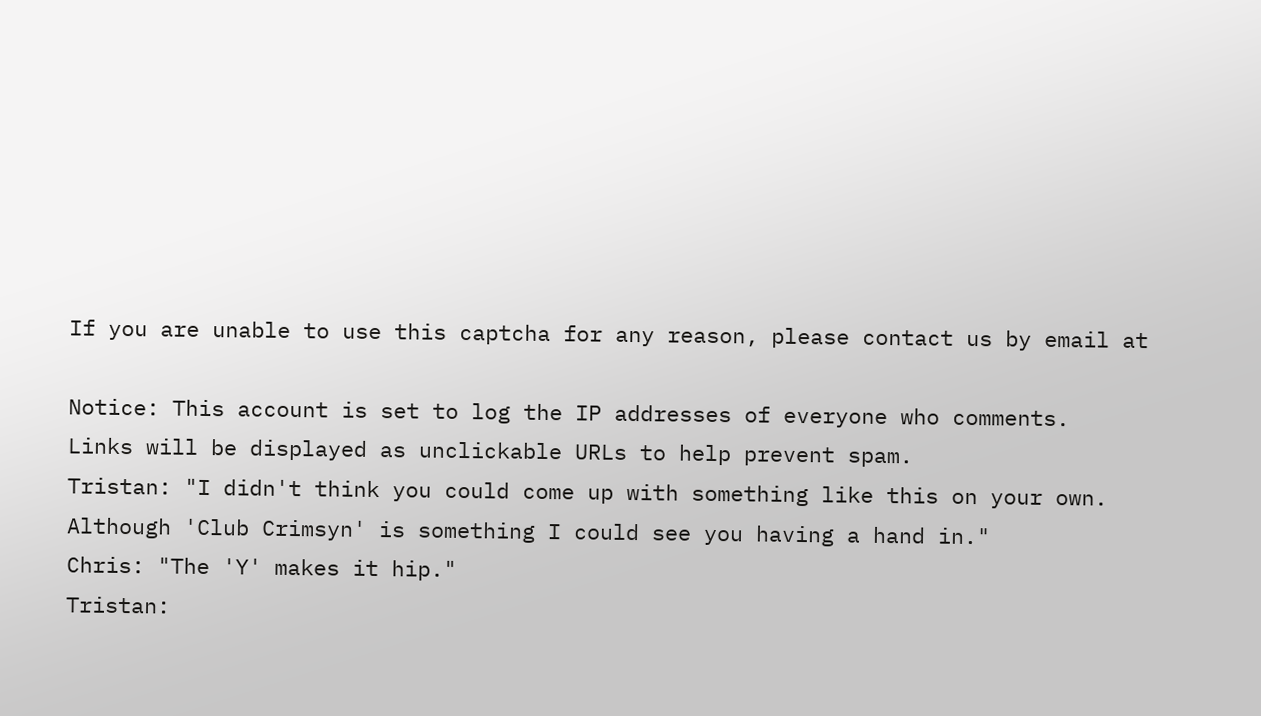If you are unable to use this captcha for any reason, please contact us by email at

Notice: This account is set to log the IP addresses of everyone who comments.
Links will be displayed as unclickable URLs to help prevent spam.
Tristan: "I didn't think you could come up with something like this on your own. Although 'Club Crimsyn' is something I could see you having a hand in."
Chris: "The 'Y' makes it hip."
Tristan: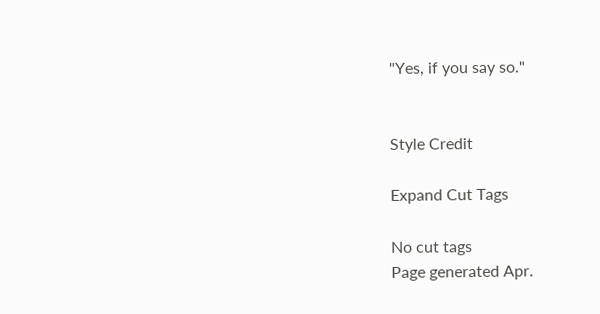"Yes, if you say so."


Style Credit

Expand Cut Tags

No cut tags
Page generated Apr.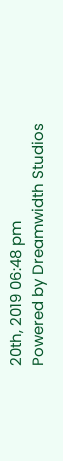20th, 2019 06:48 pm
Powered by Dreamwidth Studios